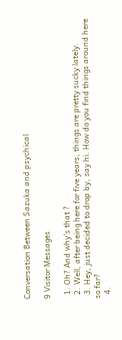Conversation Between Sazuka and psychical

9 Visitor Messages

  1. Oh? And why's that ?
  2. Well, after being here for five years, things are pretty sucky lately.
  3. Hey, just decided to drop by, say hi. How do you find things around here so far?
  4.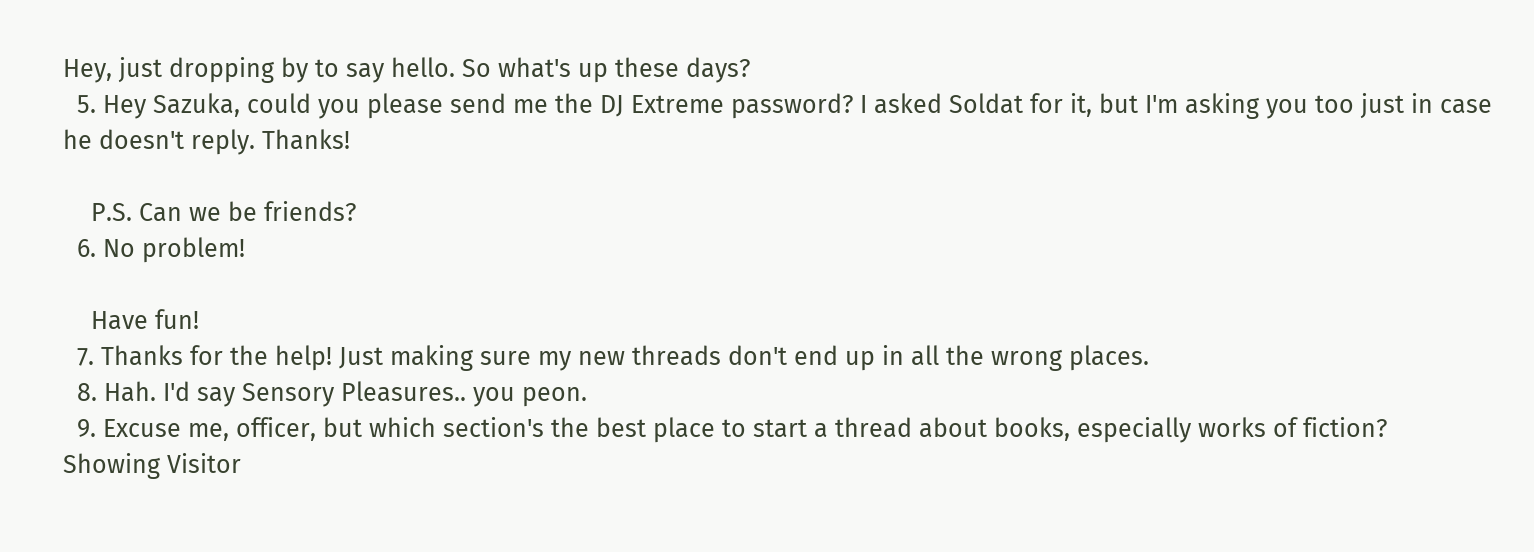Hey, just dropping by to say hello. So what's up these days?
  5. Hey Sazuka, could you please send me the DJ Extreme password? I asked Soldat for it, but I'm asking you too just in case he doesn't reply. Thanks!

    P.S. Can we be friends?
  6. No problem!

    Have fun!
  7. Thanks for the help! Just making sure my new threads don't end up in all the wrong places.
  8. Hah. I'd say Sensory Pleasures.. you peon.
  9. Excuse me, officer, but which section's the best place to start a thread about books, especially works of fiction?
Showing Visitor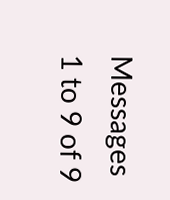Messages 1 to 9 of 9